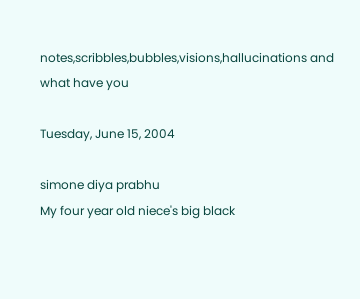notes,scribbles,bubbles,visions,hallucinations and what have you

Tuesday, June 15, 2004

simone diya prabhu
My four year old niece's big black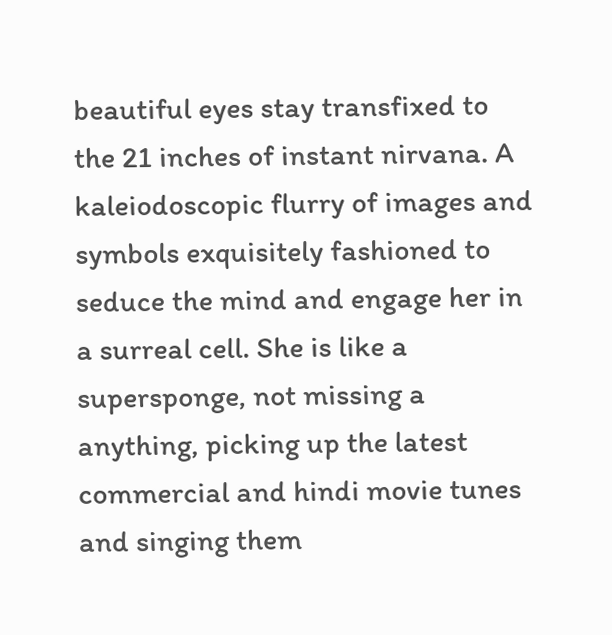beautiful eyes stay transfixed to the 21 inches of instant nirvana. A kaleiodoscopic flurry of images and symbols exquisitely fashioned to seduce the mind and engage her in a surreal cell. She is like a supersponge, not missing a anything, picking up the latest commercial and hindi movie tunes and singing them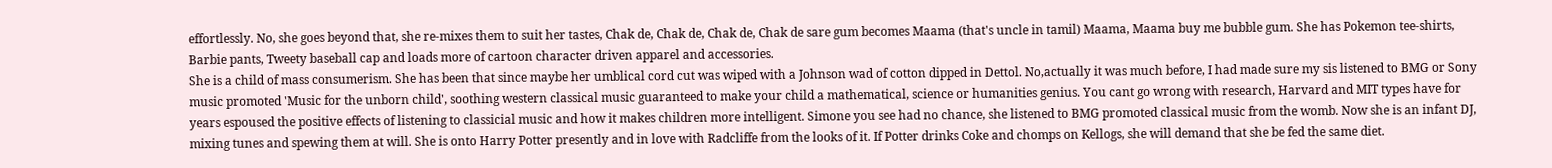effortlessly. No, she goes beyond that, she re-mixes them to suit her tastes, Chak de, Chak de, Chak de, Chak de sare gum becomes Maama (that's uncle in tamil) Maama, Maama buy me bubble gum. She has Pokemon tee-shirts, Barbie pants, Tweety baseball cap and loads more of cartoon character driven apparel and accessories.
She is a child of mass consumerism. She has been that since maybe her umblical cord cut was wiped with a Johnson wad of cotton dipped in Dettol. No,actually it was much before, I had made sure my sis listened to BMG or Sony music promoted 'Music for the unborn child', soothing western classical music guaranteed to make your child a mathematical, science or humanities genius. You cant go wrong with research, Harvard and MIT types have for years espoused the positive effects of listening to classicial music and how it makes children more intelligent. Simone you see had no chance, she listened to BMG promoted classical music from the womb. Now she is an infant DJ, mixing tunes and spewing them at will. She is onto Harry Potter presently and in love with Radcliffe from the looks of it. If Potter drinks Coke and chomps on Kellogs, she will demand that she be fed the same diet.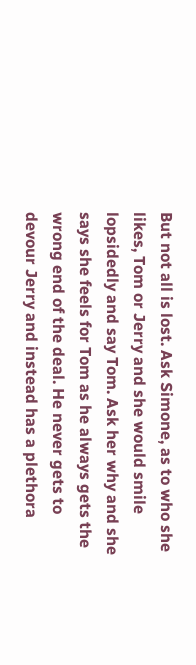But not all is lost. Ask Simone, as to who she likes, Tom or Jerry and she would smile lopsidedly and say Tom. Ask her why and she says she feels for Tom as he always gets the wrong end of the deal. He never gets to devour Jerry and instead has a plethora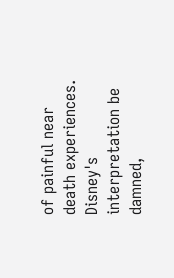of painful near death experiences. Disney's interpretation be damned,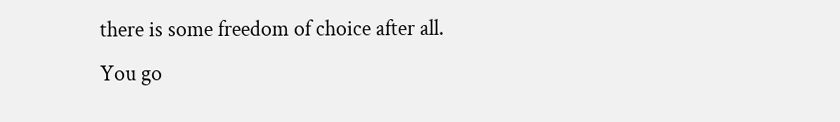there is some freedom of choice after all.
You go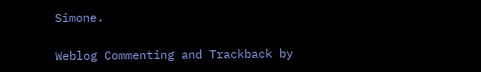Simone.

Weblog Commenting and Trackback by